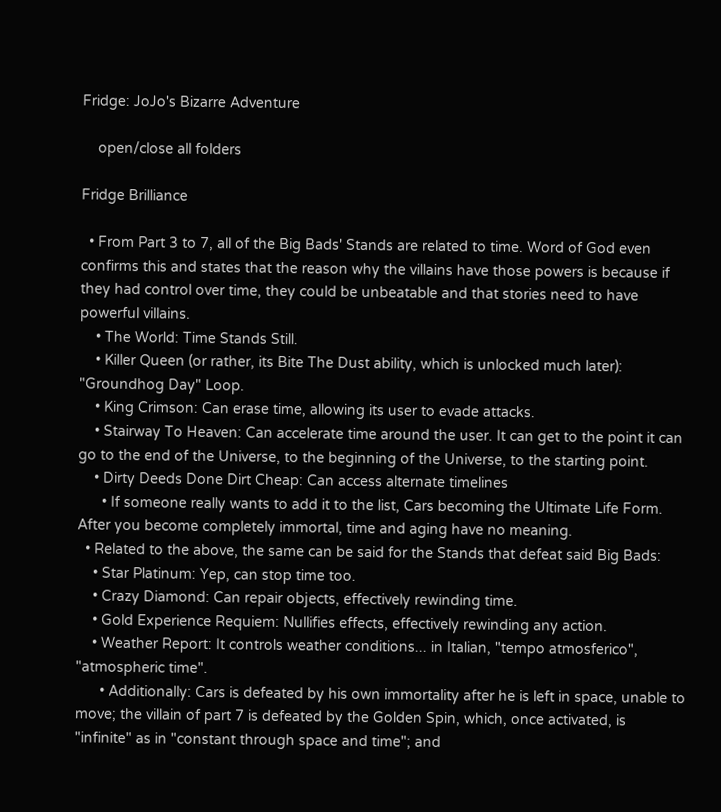Fridge: JoJo's Bizarre Adventure

    open/close all folders

Fridge Brilliance

  • From Part 3 to 7, all of the Big Bads' Stands are related to time. Word of God even confirms this and states that the reason why the villains have those powers is because if they had control over time, they could be unbeatable and that stories need to have powerful villains.
    • The World: Time Stands Still.
    • Killer Queen (or rather, its Bite The Dust ability, which is unlocked much later): "Groundhog Day" Loop.
    • King Crimson: Can erase time, allowing its user to evade attacks.
    • Stairway To Heaven: Can accelerate time around the user. It can get to the point it can go to the end of the Universe, to the beginning of the Universe, to the starting point.
    • Dirty Deeds Done Dirt Cheap: Can access alternate timelines
      • If someone really wants to add it to the list, Cars becoming the Ultimate Life Form. After you become completely immortal, time and aging have no meaning.
  • Related to the above, the same can be said for the Stands that defeat said Big Bads:
    • Star Platinum: Yep, can stop time too.
    • Crazy Diamond: Can repair objects, effectively rewinding time.
    • Gold Experience Requiem: Nullifies effects, effectively rewinding any action.
    • Weather Report: It controls weather conditions... in Italian, "tempo atmosferico", "atmospheric time".
      • Additionally: Cars is defeated by his own immortality after he is left in space, unable to move; the villain of part 7 is defeated by the Golden Spin, which, once activated, is "infinite" as in "constant through space and time"; and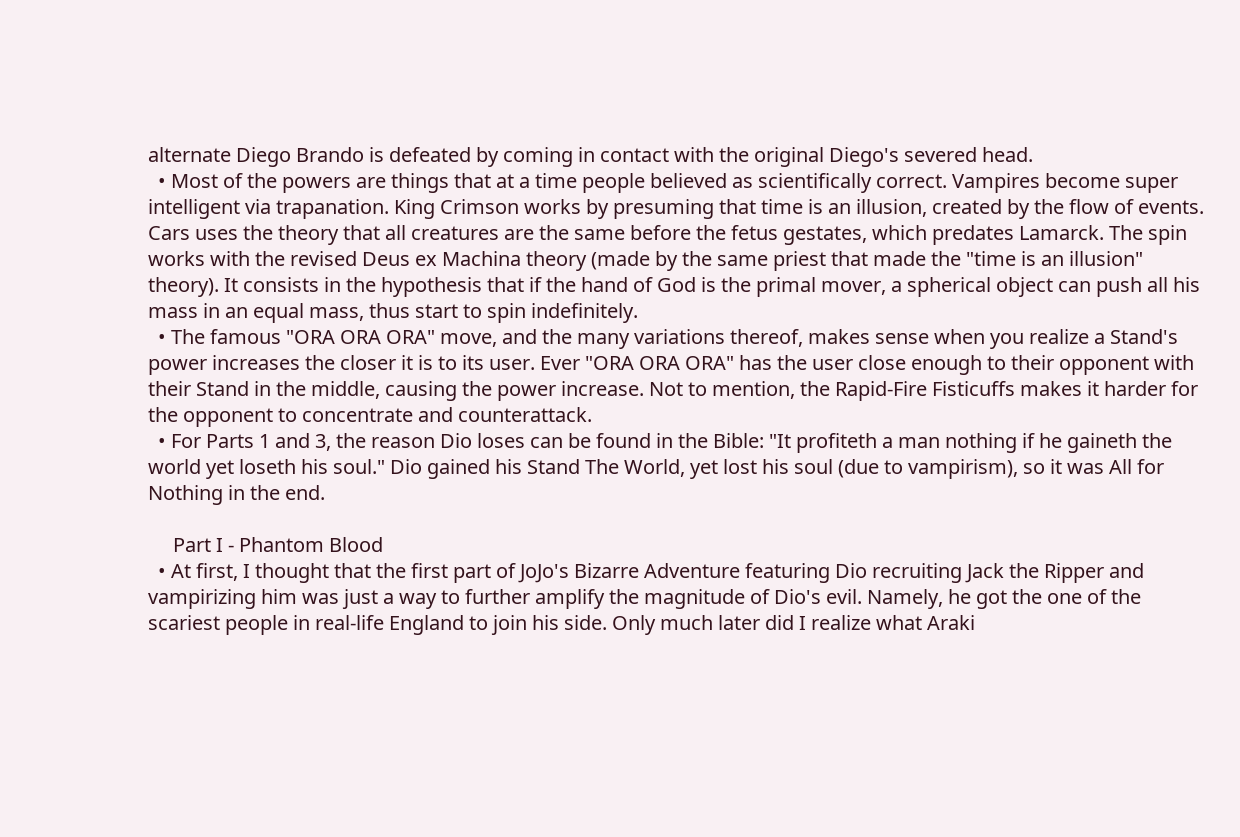alternate Diego Brando is defeated by coming in contact with the original Diego's severed head.
  • Most of the powers are things that at a time people believed as scientifically correct. Vampires become super intelligent via trapanation. King Crimson works by presuming that time is an illusion, created by the flow of events. Cars uses the theory that all creatures are the same before the fetus gestates, which predates Lamarck. The spin works with the revised Deus ex Machina theory (made by the same priest that made the "time is an illusion" theory). It consists in the hypothesis that if the hand of God is the primal mover, a spherical object can push all his mass in an equal mass, thus start to spin indefinitely.
  • The famous "ORA ORA ORA" move, and the many variations thereof, makes sense when you realize a Stand's power increases the closer it is to its user. Ever "ORA ORA ORA" has the user close enough to their opponent with their Stand in the middle, causing the power increase. Not to mention, the Rapid-Fire Fisticuffs makes it harder for the opponent to concentrate and counterattack.
  • For Parts 1 and 3, the reason Dio loses can be found in the Bible: "It profiteth a man nothing if he gaineth the world yet loseth his soul." Dio gained his Stand The World, yet lost his soul (due to vampirism), so it was All for Nothing in the end.

     Part I - Phantom Blood
  • At first, I thought that the first part of JoJo's Bizarre Adventure featuring Dio recruiting Jack the Ripper and vampirizing him was just a way to further amplify the magnitude of Dio's evil. Namely, he got the one of the scariest people in real-life England to join his side. Only much later did I realize what Araki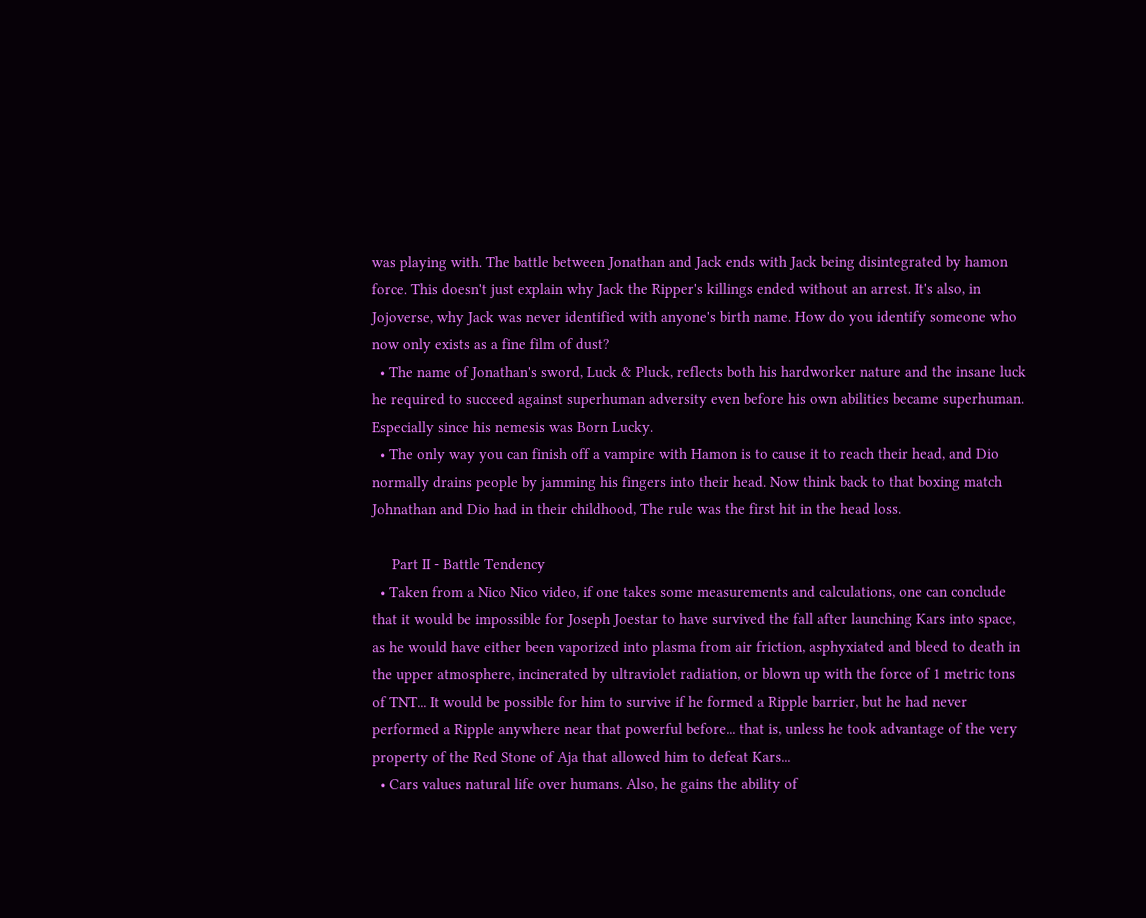was playing with. The battle between Jonathan and Jack ends with Jack being disintegrated by hamon force. This doesn't just explain why Jack the Ripper's killings ended without an arrest. It's also, in Jojoverse, why Jack was never identified with anyone's birth name. How do you identify someone who now only exists as a fine film of dust?
  • The name of Jonathan's sword, Luck & Pluck, reflects both his hardworker nature and the insane luck he required to succeed against superhuman adversity even before his own abilities became superhuman. Especially since his nemesis was Born Lucky.
  • The only way you can finish off a vampire with Hamon is to cause it to reach their head, and Dio normally drains people by jamming his fingers into their head. Now think back to that boxing match Johnathan and Dio had in their childhood, The rule was the first hit in the head loss.

     Part II - Battle Tendency
  • Taken from a Nico Nico video, if one takes some measurements and calculations, one can conclude that it would be impossible for Joseph Joestar to have survived the fall after launching Kars into space, as he would have either been vaporized into plasma from air friction, asphyxiated and bleed to death in the upper atmosphere, incinerated by ultraviolet radiation, or blown up with the force of 1 metric tons of TNT... It would be possible for him to survive if he formed a Ripple barrier, but he had never performed a Ripple anywhere near that powerful before... that is, unless he took advantage of the very property of the Red Stone of Aja that allowed him to defeat Kars...
  • Cars values natural life over humans. Also, he gains the ability of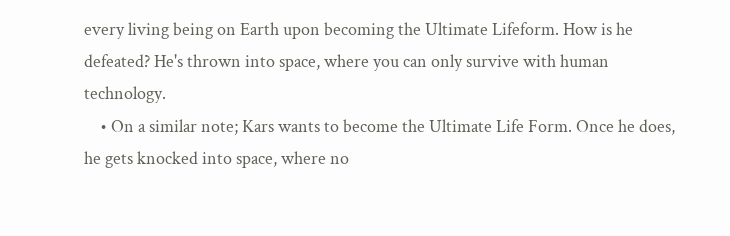every living being on Earth upon becoming the Ultimate Lifeform. How is he defeated? He's thrown into space, where you can only survive with human technology.
    • On a similar note; Kars wants to become the Ultimate Life Form. Once he does, he gets knocked into space, where no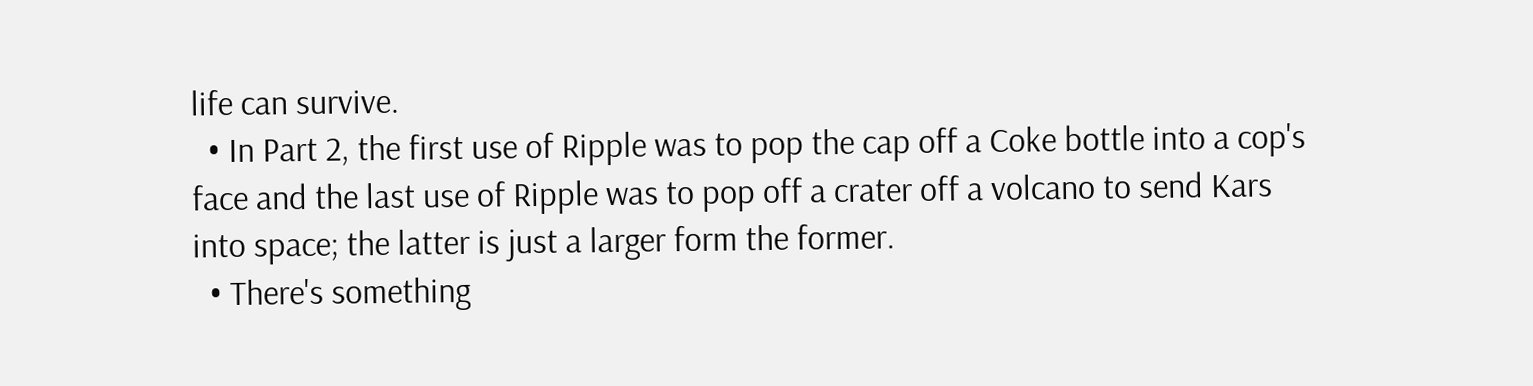life can survive.
  • In Part 2, the first use of Ripple was to pop the cap off a Coke bottle into a cop's face and the last use of Ripple was to pop off a crater off a volcano to send Kars into space; the latter is just a larger form the former.
  • There's something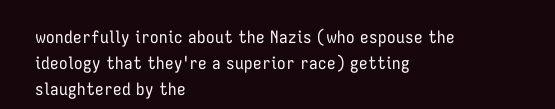wonderfully ironic about the Nazis (who espouse the ideology that they're a superior race) getting slaughtered by the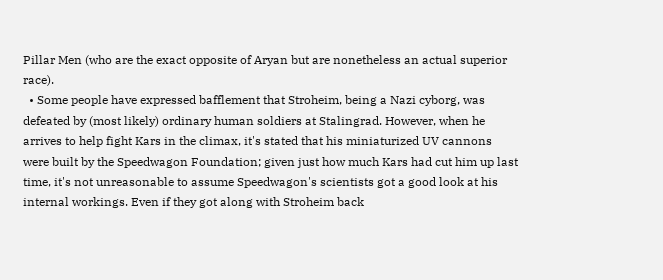Pillar Men (who are the exact opposite of Aryan but are nonetheless an actual superior race).
  • Some people have expressed bafflement that Stroheim, being a Nazi cyborg, was defeated by (most likely) ordinary human soldiers at Stalingrad. However, when he arrives to help fight Kars in the climax, it's stated that his miniaturized UV cannons were built by the Speedwagon Foundation; given just how much Kars had cut him up last time, it's not unreasonable to assume Speedwagon's scientists got a good look at his internal workings. Even if they got along with Stroheim back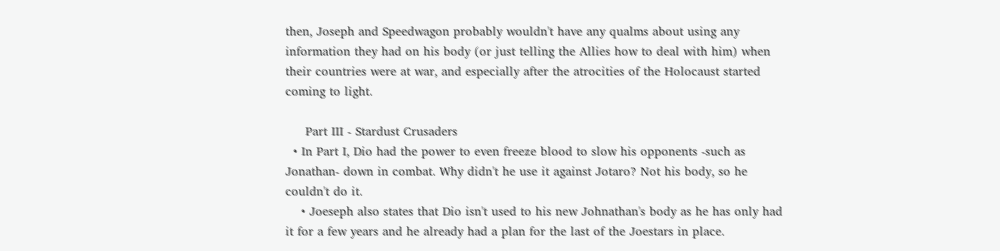then, Joseph and Speedwagon probably wouldn't have any qualms about using any information they had on his body (or just telling the Allies how to deal with him) when their countries were at war, and especially after the atrocities of the Holocaust started coming to light.

     Part III - Stardust Crusaders
  • In Part I, Dio had the power to even freeze blood to slow his opponents -such as Jonathan- down in combat. Why didn't he use it against Jotaro? Not his body, so he couldn't do it.
    • Joeseph also states that Dio isn't used to his new Johnathan's body as he has only had it for a few years and he already had a plan for the last of the Joestars in place.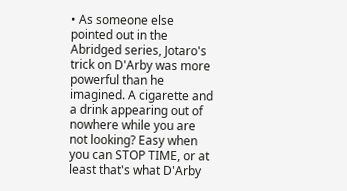• As someone else pointed out in the Abridged series, Jotaro's trick on D'Arby was more powerful than he imagined. A cigarette and a drink appearing out of nowhere while you are not looking? Easy when you can STOP TIME, or at least that's what D'Arby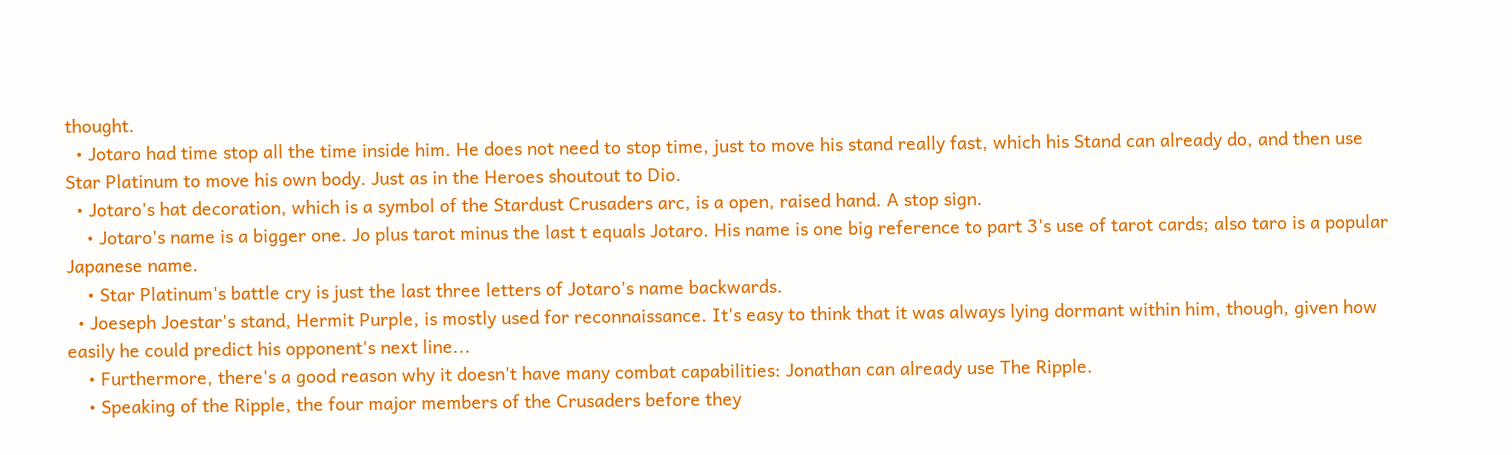thought.
  • Jotaro had time stop all the time inside him. He does not need to stop time, just to move his stand really fast, which his Stand can already do, and then use Star Platinum to move his own body. Just as in the Heroes shoutout to Dio.
  • Jotaro's hat decoration, which is a symbol of the Stardust Crusaders arc, is a open, raised hand. A stop sign.
    • Jotaro's name is a bigger one. Jo plus tarot minus the last t equals Jotaro. His name is one big reference to part 3's use of tarot cards; also taro is a popular Japanese name.
    • Star Platinum's battle cry is just the last three letters of Jotaro's name backwards.
  • Joeseph Joestar's stand, Hermit Purple, is mostly used for reconnaissance. It's easy to think that it was always lying dormant within him, though, given how easily he could predict his opponent's next line...
    • Furthermore, there's a good reason why it doesn't have many combat capabilities: Jonathan can already use The Ripple.
    • Speaking of the Ripple, the four major members of the Crusaders before they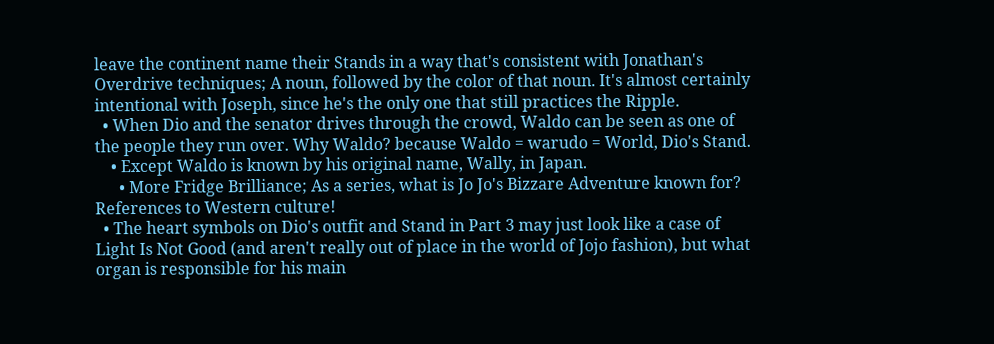leave the continent name their Stands in a way that's consistent with Jonathan's Overdrive techniques; A noun, followed by the color of that noun. It's almost certainly intentional with Joseph, since he's the only one that still practices the Ripple.
  • When Dio and the senator drives through the crowd, Waldo can be seen as one of the people they run over. Why Waldo? because Waldo = warudo = World, Dio's Stand.
    • Except Waldo is known by his original name, Wally, in Japan.
      • More Fridge Brilliance; As a series, what is Jo Jo's Bizzare Adventure known for? References to Western culture!
  • The heart symbols on Dio's outfit and Stand in Part 3 may just look like a case of Light Is Not Good (and aren't really out of place in the world of Jojo fashion), but what organ is responsible for his main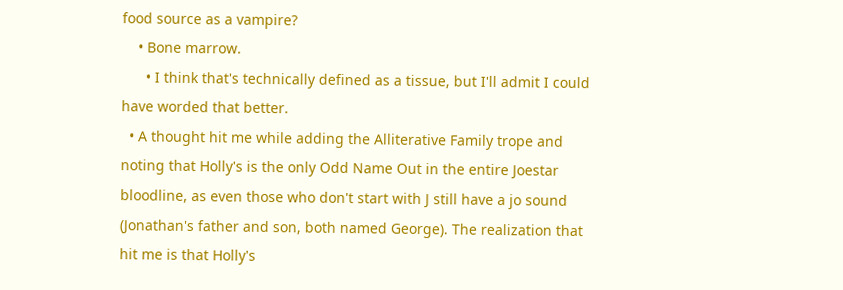food source as a vampire?
    • Bone marrow.
      • I think that's technically defined as a tissue, but I'll admit I could have worded that better.
  • A thought hit me while adding the Alliterative Family trope and noting that Holly's is the only Odd Name Out in the entire Joestar bloodline, as even those who don't start with J still have a jo sound (Jonathan's father and son, both named George). The realization that hit me is that Holly's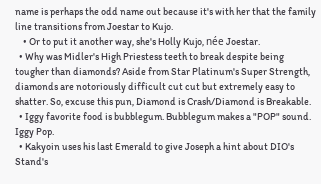name is perhaps the odd name out because it's with her that the family line transitions from Joestar to Kujo.
    • Or to put it another way, she's Holly Kujo, née Joestar.
  • Why was Midler's High Priestess teeth to break despite being tougher than diamonds? Aside from Star Platinum's Super Strength, diamonds are notoriously difficult cut cut but extremely easy to shatter. So, excuse this pun, Diamond is Crash/Diamond is Breakable.
  • Iggy favorite food is bubblegum. Bubblegum makes a "POP" sound. Iggy Pop.
  • Kakyoin uses his last Emerald to give Joseph a hint about DIO's Stand's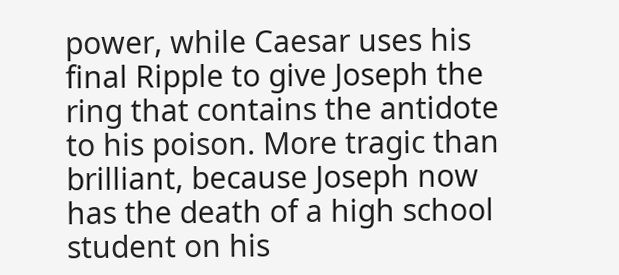power, while Caesar uses his final Ripple to give Joseph the ring that contains the antidote to his poison. More tragic than brilliant, because Joseph now has the death of a high school student on his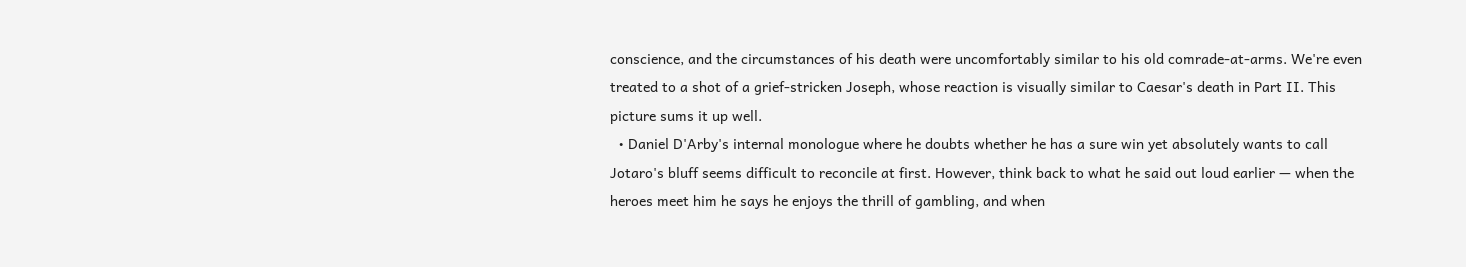conscience, and the circumstances of his death were uncomfortably similar to his old comrade-at-arms. We're even treated to a shot of a grief-stricken Joseph, whose reaction is visually similar to Caesar's death in Part II. This picture sums it up well.
  • Daniel D'Arby's internal monologue where he doubts whether he has a sure win yet absolutely wants to call Jotaro's bluff seems difficult to reconcile at first. However, think back to what he said out loud earlier — when the heroes meet him he says he enjoys the thrill of gambling, and when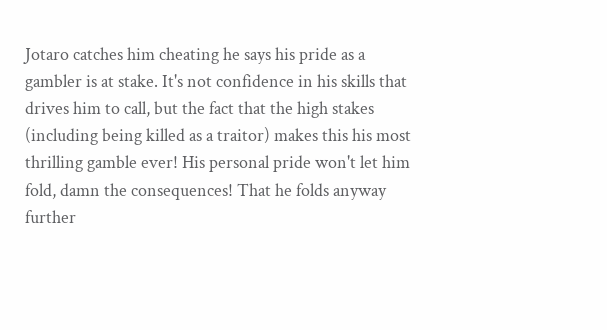Jotaro catches him cheating he says his pride as a gambler is at stake. It's not confidence in his skills that drives him to call, but the fact that the high stakes (including being killed as a traitor) makes this his most thrilling gamble ever! His personal pride won't let him fold, damn the consequences! That he folds anyway further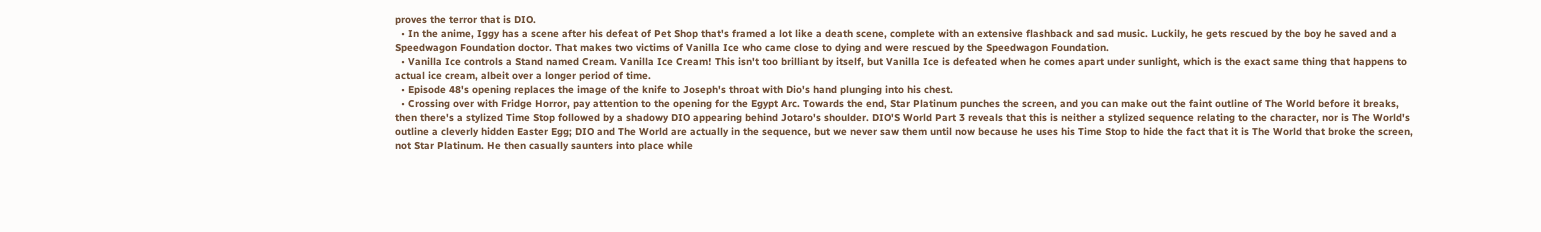proves the terror that is DIO.
  • In the anime, Iggy has a scene after his defeat of Pet Shop that's framed a lot like a death scene, complete with an extensive flashback and sad music. Luckily, he gets rescued by the boy he saved and a Speedwagon Foundation doctor. That makes two victims of Vanilla Ice who came close to dying and were rescued by the Speedwagon Foundation.
  • Vanilla Ice controls a Stand named Cream. Vanilla Ice Cream! This isn't too brilliant by itself, but Vanilla Ice is defeated when he comes apart under sunlight, which is the exact same thing that happens to actual ice cream, albeit over a longer period of time.
  • Episode 48's opening replaces the image of the knife to Joseph's throat with Dio's hand plunging into his chest.
  • Crossing over with Fridge Horror, pay attention to the opening for the Egypt Arc. Towards the end, Star Platinum punches the screen, and you can make out the faint outline of The World before it breaks, then there's a stylized Time Stop followed by a shadowy DIO appearing behind Jotaro's shoulder. DIO'S World Part 3 reveals that this is neither a stylized sequence relating to the character, nor is The World's outline a cleverly hidden Easter Egg; DIO and The World are actually in the sequence, but we never saw them until now because he uses his Time Stop to hide the fact that it is The World that broke the screen, not Star Platinum. He then casually saunters into place while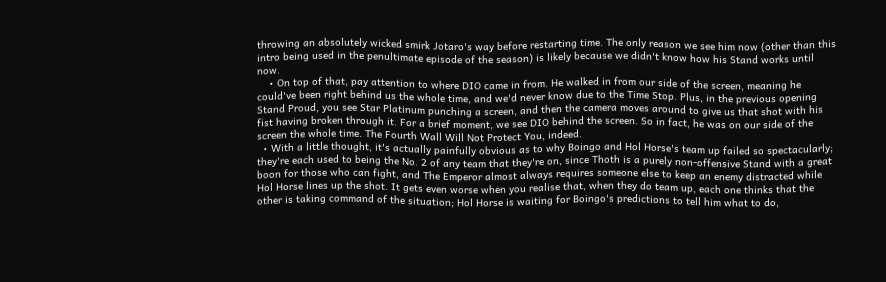throwing an absolutely wicked smirk Jotaro's way before restarting time. The only reason we see him now (other than this intro being used in the penultimate episode of the season) is likely because we didn't know how his Stand works until now.
    • On top of that, pay attention to where DIO came in from. He walked in from our side of the screen, meaning he could've been right behind us the whole time, and we'd never know due to the Time Stop. Plus, in the previous opening Stand Proud, you see Star Platinum punching a screen, and then the camera moves around to give us that shot with his fist having broken through it. For a brief moment, we see DIO behind the screen. So in fact, he was on our side of the screen the whole time. The Fourth Wall Will Not Protect You, indeed.
  • With a little thought, it's actually painfully obvious as to why Boingo and Hol Horse's team up failed so spectacularly; they're each used to being the No. 2 of any team that they're on, since Thoth is a purely non-offensive Stand with a great boon for those who can fight, and The Emperor almost always requires someone else to keep an enemy distracted while Hol Horse lines up the shot. It gets even worse when you realise that, when they do team up, each one thinks that the other is taking command of the situation; Hol Horse is waiting for Boingo's predictions to tell him what to do,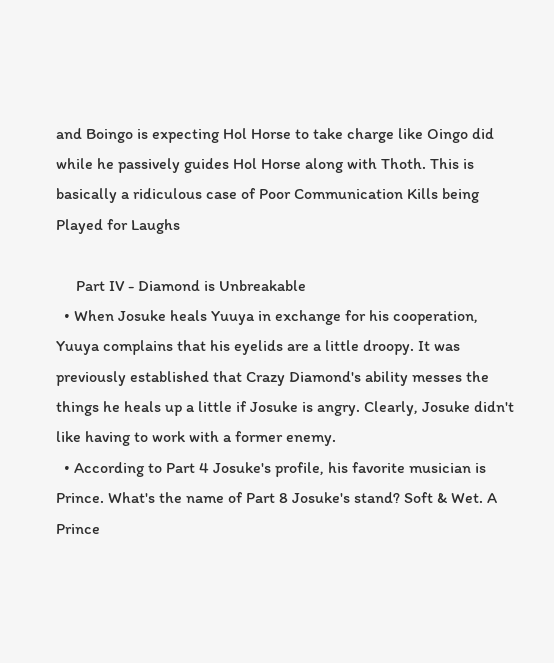and Boingo is expecting Hol Horse to take charge like Oingo did while he passively guides Hol Horse along with Thoth. This is basically a ridiculous case of Poor Communication Kills being Played for Laughs

     Part IV - Diamond is Unbreakable
  • When Josuke heals Yuuya in exchange for his cooperation, Yuuya complains that his eyelids are a little droopy. It was previously established that Crazy Diamond's ability messes the things he heals up a little if Josuke is angry. Clearly, Josuke didn't like having to work with a former enemy.
  • According to Part 4 Josuke's profile, his favorite musician is Prince. What's the name of Part 8 Josuke's stand? Soft & Wet. A Prince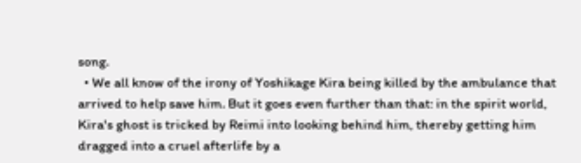song.
  • We all know of the irony of Yoshikage Kira being killed by the ambulance that arrived to help save him. But it goes even further than that: in the spirit world, Kira's ghost is tricked by Reimi into looking behind him, thereby getting him dragged into a cruel afterlife by a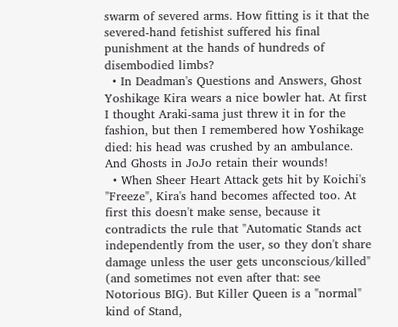swarm of severed arms. How fitting is it that the severed-hand fetishist suffered his final punishment at the hands of hundreds of disembodied limbs?
  • In Deadman's Questions and Answers, Ghost Yoshikage Kira wears a nice bowler hat. At first I thought Araki-sama just threw it in for the fashion, but then I remembered how Yoshikage died: his head was crushed by an ambulance. And Ghosts in JoJo retain their wounds!
  • When Sheer Heart Attack gets hit by Koichi's "Freeze", Kira's hand becomes affected too. At first this doesn't make sense, because it contradicts the rule that "Automatic Stands act independently from the user, so they don't share damage unless the user gets unconscious/killed" (and sometimes not even after that: see Notorious BIG). But Killer Queen is a "normal" kind of Stand,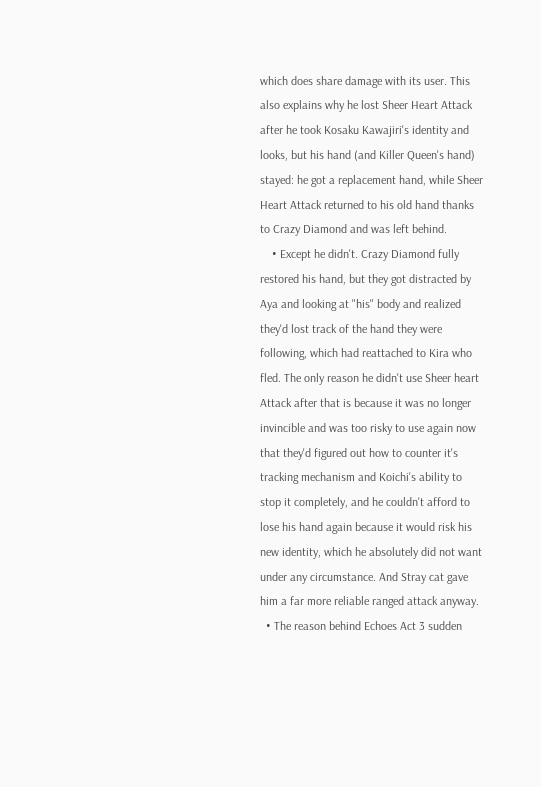which does share damage with its user. This also explains why he lost Sheer Heart Attack after he took Kosaku Kawajiri's identity and looks, but his hand (and Killer Queen's hand) stayed: he got a replacement hand, while Sheer Heart Attack returned to his old hand thanks to Crazy Diamond and was left behind.
    • Except he didn't. Crazy Diamond fully restored his hand, but they got distracted by Aya and looking at "his" body and realized they'd lost track of the hand they were following, which had reattached to Kira who fled. The only reason he didn't use Sheer heart Attack after that is because it was no longer invincible and was too risky to use again now that they'd figured out how to counter it's tracking mechanism and Koichi's ability to stop it completely, and he couldn't afford to lose his hand again because it would risk his new identity, which he absolutely did not want under any circumstance. And Stray cat gave him a far more reliable ranged attack anyway.
  • The reason behind Echoes Act 3 sudden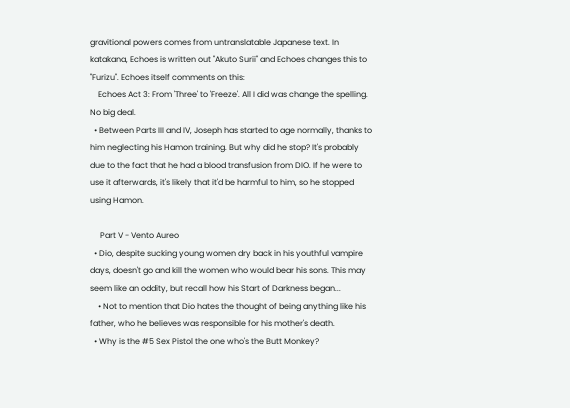gravitional powers comes from untranslatable Japanese text. In katakana, Echoes is written out "Akuto Surii" and Echoes changes this to "Furizu". Echoes itself comments on this:
    Echoes Act 3: From 'Three' to 'Freeze'. All I did was change the spelling. No big deal.
  • Between Parts III and IV, Joseph has started to age normally, thanks to him neglecting his Hamon training. But why did he stop? It's probably due to the fact that he had a blood transfusion from DIO. If he were to use it afterwards, it's likely that it'd be harmful to him, so he stopped using Hamon.

     Part V - Vento Aureo
  • Dio, despite sucking young women dry back in his youthful vampire days, doesn't go and kill the women who would bear his sons. This may seem like an oddity, but recall how his Start of Darkness began...
    • Not to mention that Dio hates the thought of being anything like his father, who he believes was responsible for his mother's death.
  • Why is the #5 Sex Pistol the one who's the Butt Monkey?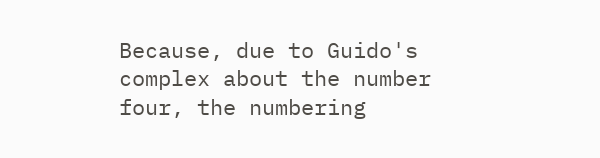Because, due to Guido's complex about the number four, the numbering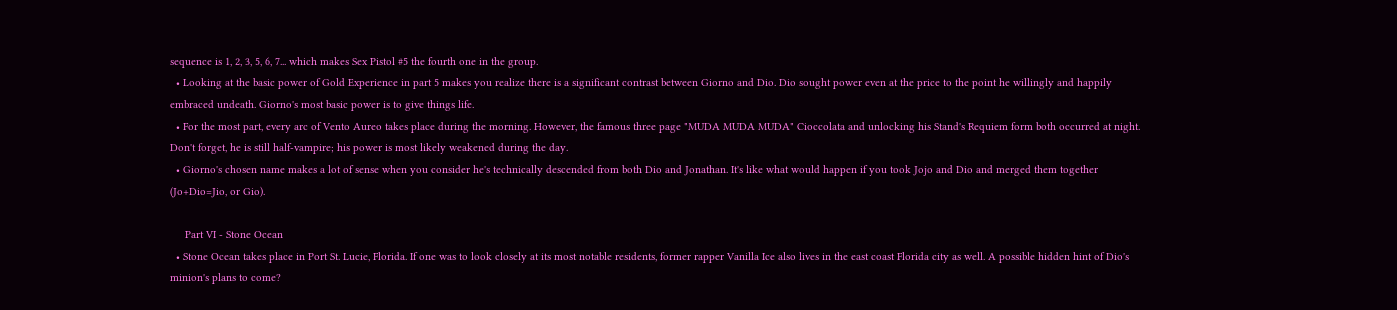sequence is 1, 2, 3, 5, 6, 7... which makes Sex Pistol #5 the fourth one in the group.
  • Looking at the basic power of Gold Experience in part 5 makes you realize there is a significant contrast between Giorno and Dio. Dio sought power even at the price to the point he willingly and happily embraced undeath. Giorno's most basic power is to give things life.
  • For the most part, every arc of Vento Aureo takes place during the morning. However, the famous three page "MUDA MUDA MUDA" Cioccolata and unlocking his Stand's Requiem form both occurred at night. Don't forget, he is still half-vampire; his power is most likely weakened during the day.
  • Giorno's chosen name makes a lot of sense when you consider he's technically descended from both Dio and Jonathan. It's like what would happen if you took Jojo and Dio and merged them together (Jo+Dio=Jio, or Gio).

     Part VI - Stone Ocean
  • Stone Ocean takes place in Port St. Lucie, Florida. If one was to look closely at its most notable residents, former rapper Vanilla Ice also lives in the east coast Florida city as well. A possible hidden hint of Dio's minion's plans to come?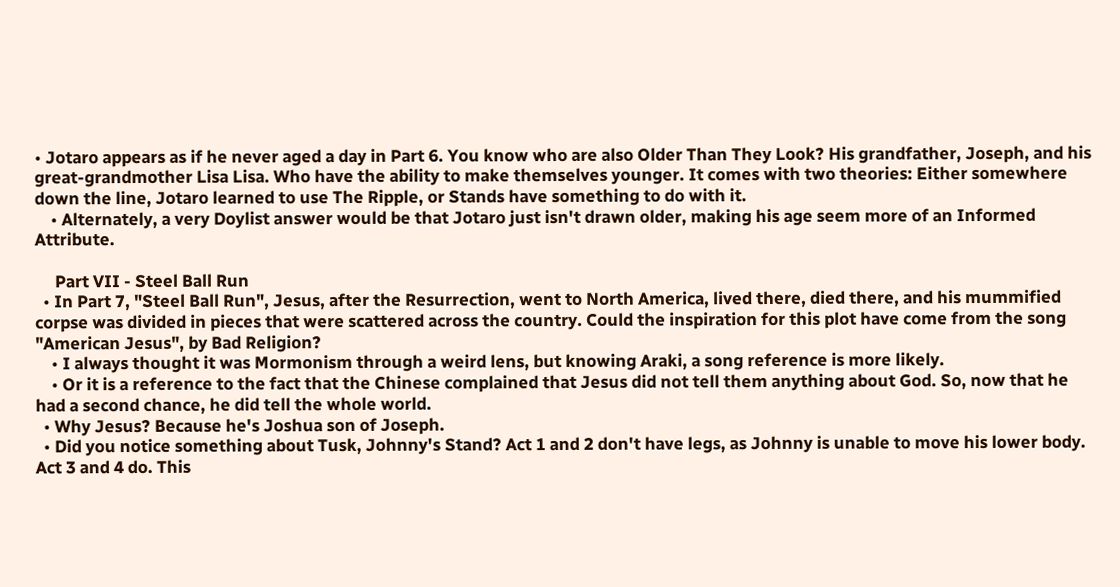• Jotaro appears as if he never aged a day in Part 6. You know who are also Older Than They Look? His grandfather, Joseph, and his great-grandmother Lisa Lisa. Who have the ability to make themselves younger. It comes with two theories: Either somewhere down the line, Jotaro learned to use The Ripple, or Stands have something to do with it.
    • Alternately, a very Doylist answer would be that Jotaro just isn't drawn older, making his age seem more of an Informed Attribute.

     Part VII - Steel Ball Run
  • In Part 7, "Steel Ball Run", Jesus, after the Resurrection, went to North America, lived there, died there, and his mummified corpse was divided in pieces that were scattered across the country. Could the inspiration for this plot have come from the song "American Jesus", by Bad Religion?
    • I always thought it was Mormonism through a weird lens, but knowing Araki, a song reference is more likely.
    • Or it is a reference to the fact that the Chinese complained that Jesus did not tell them anything about God. So, now that he had a second chance, he did tell the whole world.
  • Why Jesus? Because he's Joshua son of Joseph.
  • Did you notice something about Tusk, Johnny's Stand? Act 1 and 2 don't have legs, as Johnny is unable to move his lower body. Act 3 and 4 do. This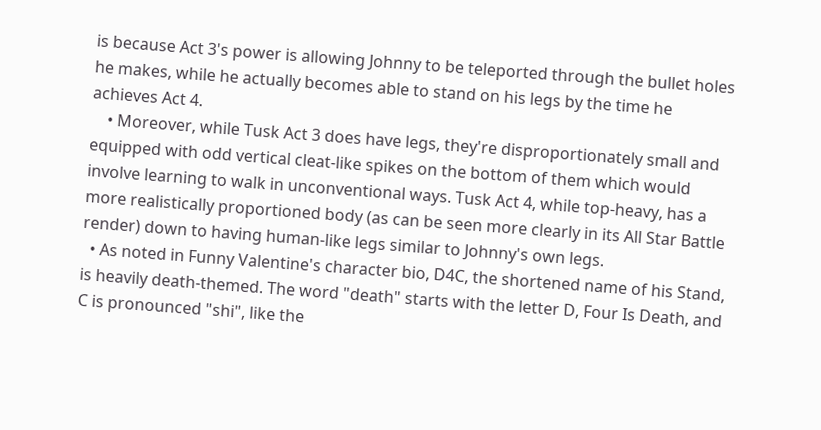is because Act 3's power is allowing Johnny to be teleported through the bullet holes he makes, while he actually becomes able to stand on his legs by the time he achieves Act 4.
    • Moreover, while Tusk Act 3 does have legs, they're disproportionately small and equipped with odd vertical cleat-like spikes on the bottom of them which would involve learning to walk in unconventional ways. Tusk Act 4, while top-heavy, has a more realistically proportioned body (as can be seen more clearly in its All Star Battle render) down to having human-like legs similar to Johnny's own legs.
  • As noted in Funny Valentine's character bio, D4C, the shortened name of his Stand, is heavily death-themed. The word "death" starts with the letter D, Four Is Death, and C is pronounced "shi", like the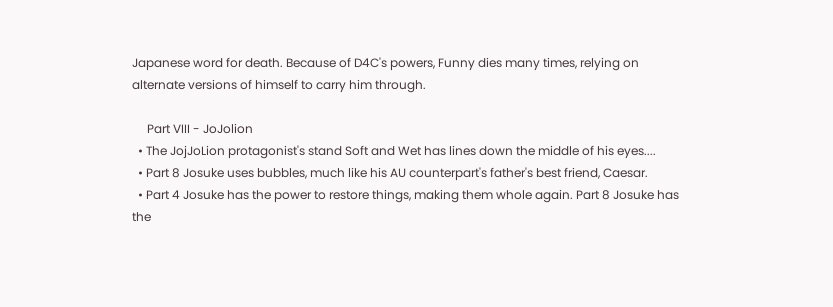Japanese word for death. Because of D4C's powers, Funny dies many times, relying on alternate versions of himself to carry him through.

     Part VIII - JoJolion
  • The JojJoLion protagonist's stand Soft and Wet has lines down the middle of his eyes....
  • Part 8 Josuke uses bubbles, much like his AU counterpart's father's best friend, Caesar.
  • Part 4 Josuke has the power to restore things, making them whole again. Part 8 Josuke has the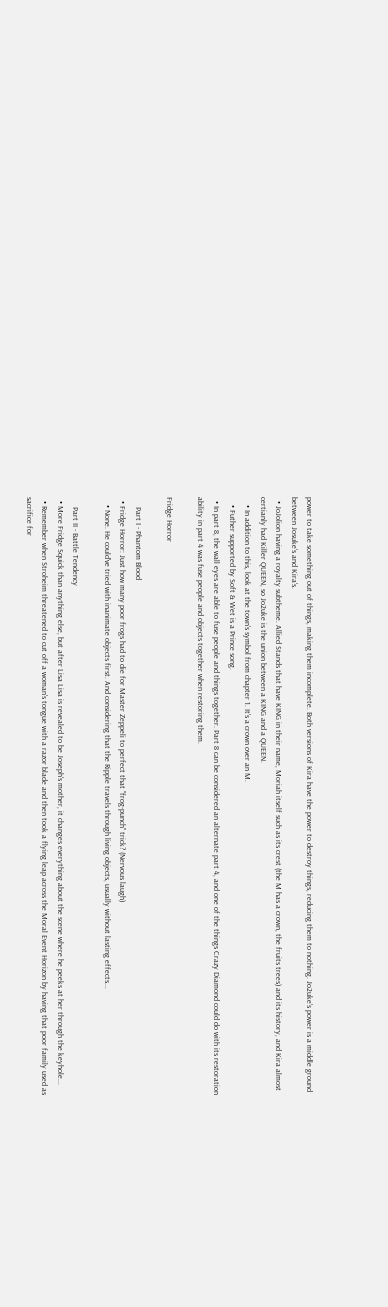power to take something out of things, making them incomplete. Both versions of Kira have the power to destroy things, reducing them to nothing. Jo2uke's power is a middle ground between Josuke's and Kira's.
  • JoJolion having a royalty subtheme. Allied Stands that have KING in their name, Moriah itself such as its crest (the M has a crown, the fruits trees) and its history, and Kira almost certianly had Killer QUEEN, so Jo2uke is the union between a KING and a QUEEN.
    • In addition to this, look at the town's symbol from chapter 1. It's a crown over an M.
    • Futher supported by Soft & Wet is a Prince song.
  • In part 8, the wall eyes are able to fuse people and things together. Part 8 can be considered an alternate part 4, and one of the things Crazy Diamond could do with its restoration ability in part 4 was fuse people and objects together when restoring them.

Fridge Horror

     Part I - Phantom Blood
  • Fridge Horror: Just how many poor frogs had to die for Master Zeppeli to perfect that "frog-punch" trick? (Nervous laugh)
    • None. He could've tried with inanimate objects first. And considering that the Ripple travels through living objects, usually without lasting effects...

     Part II - Battle Tendency
  • More Fridge Squick than anything else, but after Lisa Lisa is revealed to be Joseph's mother, it changes everything about the scene where he peeks at her through the keyhole...
  • Remember when Stroheim threatened to cut off a woman's tongue with a razor blade and then took a flying leap across the Moral Event Horizon by having that poor family used as sacrifice for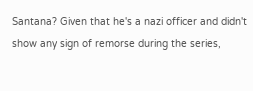Santana? Given that he's a nazi officer and didn't show any sign of remorse during the series,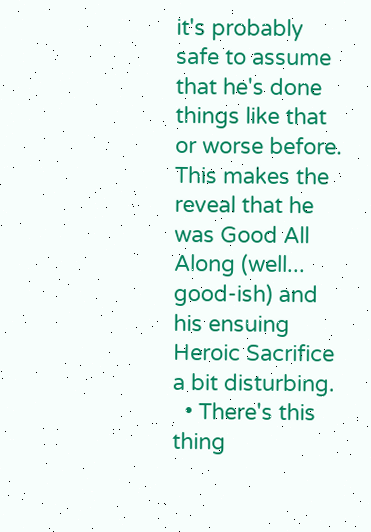it's probably safe to assume that he's done things like that or worse before. This makes the reveal that he was Good All Along (well... good-ish) and his ensuing Heroic Sacrifice a bit disturbing.
  • There's this thing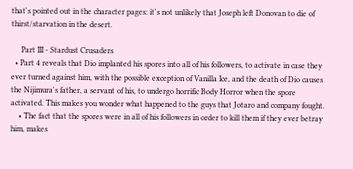that's pointed out in the character pages: it's not unlikely that Joseph left Donovan to die of thirst/starvation in the desert.

     Part III - Stardust Crusaders
  • Part 4 reveals that Dio implanted his spores into all of his followers, to activate in case they ever turned against him, with the possible exception of Vanilla Ice, and the death of Dio causes the Nijimura's father, a servant of his, to undergo horrific Body Horror when the spore activated. This makes you wonder what happened to the guys that Jotaro and company fought.
    • The fact that the spores were in all of his followers in order to kill them if they ever betray him, makes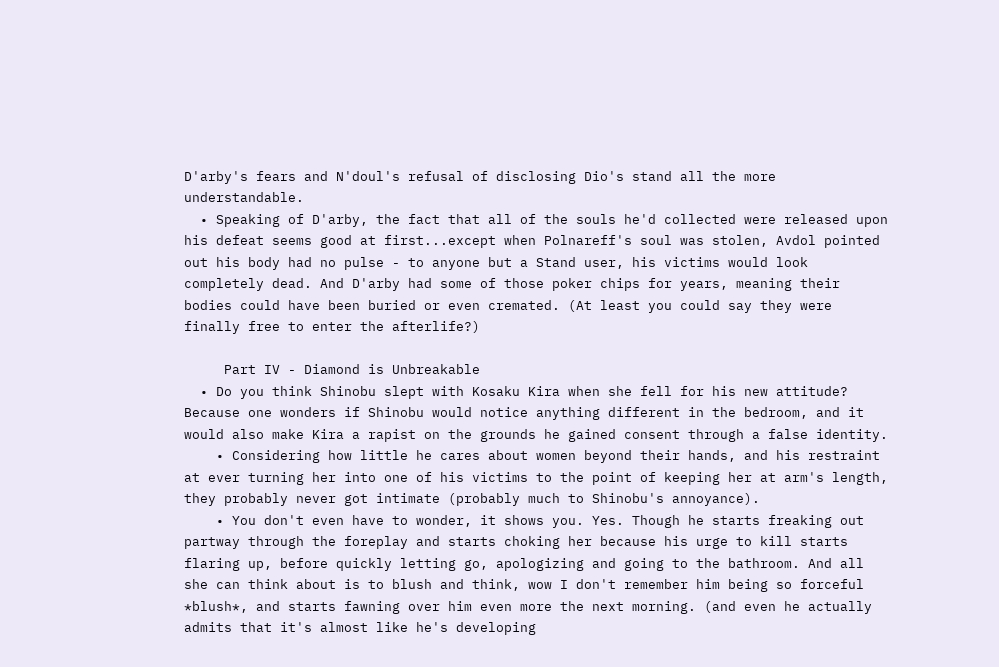D'arby's fears and N'doul's refusal of disclosing Dio's stand all the more understandable.
  • Speaking of D'arby, the fact that all of the souls he'd collected were released upon his defeat seems good at first...except when Polnareff's soul was stolen, Avdol pointed out his body had no pulse - to anyone but a Stand user, his victims would look completely dead. And D'arby had some of those poker chips for years, meaning their bodies could have been buried or even cremated. (At least you could say they were finally free to enter the afterlife?)

     Part IV - Diamond is Unbreakable
  • Do you think Shinobu slept with Kosaku Kira when she fell for his new attitude? Because one wonders if Shinobu would notice anything different in the bedroom, and it would also make Kira a rapist on the grounds he gained consent through a false identity.
    • Considering how little he cares about women beyond their hands, and his restraint at ever turning her into one of his victims to the point of keeping her at arm's length, they probably never got intimate (probably much to Shinobu's annoyance).
    • You don't even have to wonder, it shows you. Yes. Though he starts freaking out partway through the foreplay and starts choking her because his urge to kill starts flaring up, before quickly letting go, apologizing and going to the bathroom. And all she can think about is to blush and think, wow I don't remember him being so forceful *blush*, and starts fawning over him even more the next morning. (and even he actually admits that it's almost like he's developing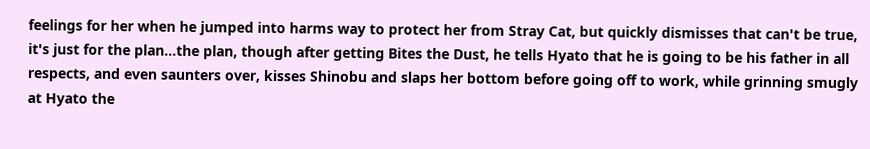feelings for her when he jumped into harms way to protect her from Stray Cat, but quickly dismisses that can't be true, it's just for the plan...the plan, though after getting Bites the Dust, he tells Hyato that he is going to be his father in all respects, and even saunters over, kisses Shinobu and slaps her bottom before going off to work, while grinning smugly at Hyato the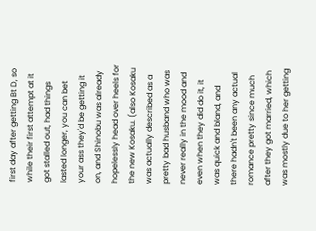first day after getting Bt D, so while their first attempt at it got stalled out, had things lasted longer, you can bet your ass they'd be getting it on, and Shinobu was already hopelessly head over heels for the new Kosaku. (also Kosaku was actually described as a pretty bad husband who was never really in the mood and even when they did do it, it was quick and bland, and there hadn't been any actual romance pretty since much after they got married, which was mostly due to her getting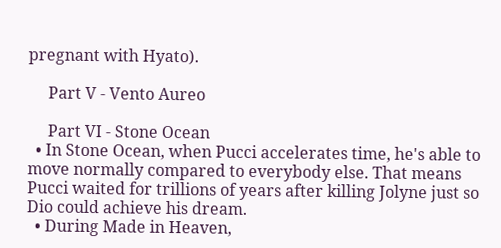pregnant with Hyato).

     Part V - Vento Aureo

     Part VI - Stone Ocean
  • In Stone Ocean, when Pucci accelerates time, he's able to move normally compared to everybody else. That means Pucci waited for trillions of years after killing Jolyne just so Dio could achieve his dream.
  • During Made in Heaven,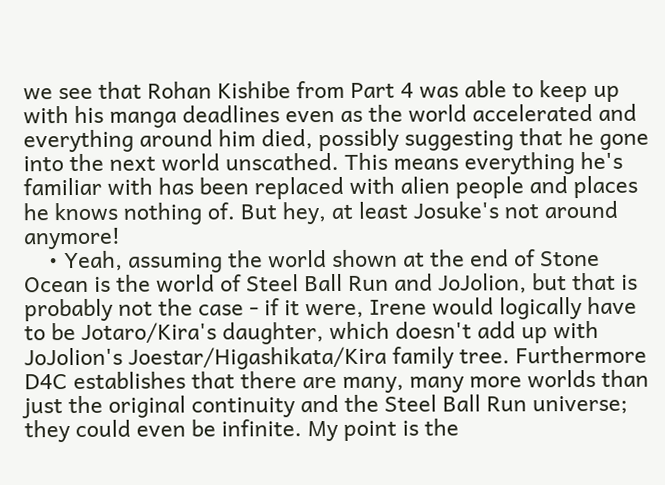we see that Rohan Kishibe from Part 4 was able to keep up with his manga deadlines even as the world accelerated and everything around him died, possibly suggesting that he gone into the next world unscathed. This means everything he's familiar with has been replaced with alien people and places he knows nothing of. But hey, at least Josuke's not around anymore!
    • Yeah, assuming the world shown at the end of Stone Ocean is the world of Steel Ball Run and JoJolion, but that is probably not the case - if it were, Irene would logically have to be Jotaro/Kira's daughter, which doesn't add up with JoJolion's Joestar/Higashikata/Kira family tree. Furthermore D4C establishes that there are many, many more worlds than just the original continuity and the Steel Ball Run universe; they could even be infinite. My point is the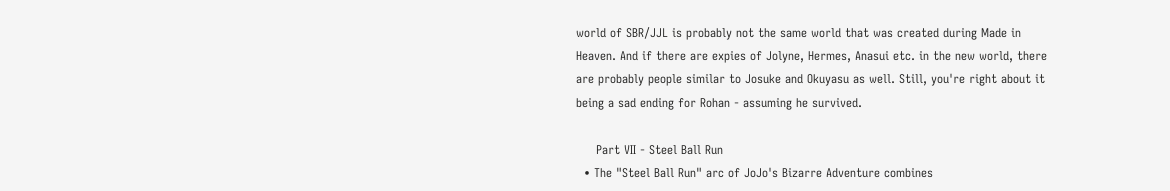world of SBR/JJL is probably not the same world that was created during Made in Heaven. And if there are expies of Jolyne, Hermes, Anasui etc. in the new world, there are probably people similar to Josuke and Okuyasu as well. Still, you're right about it being a sad ending for Rohan - assuming he survived.

     Part VII - Steel Ball Run
  • The "Steel Ball Run" arc of JoJo's Bizarre Adventure combines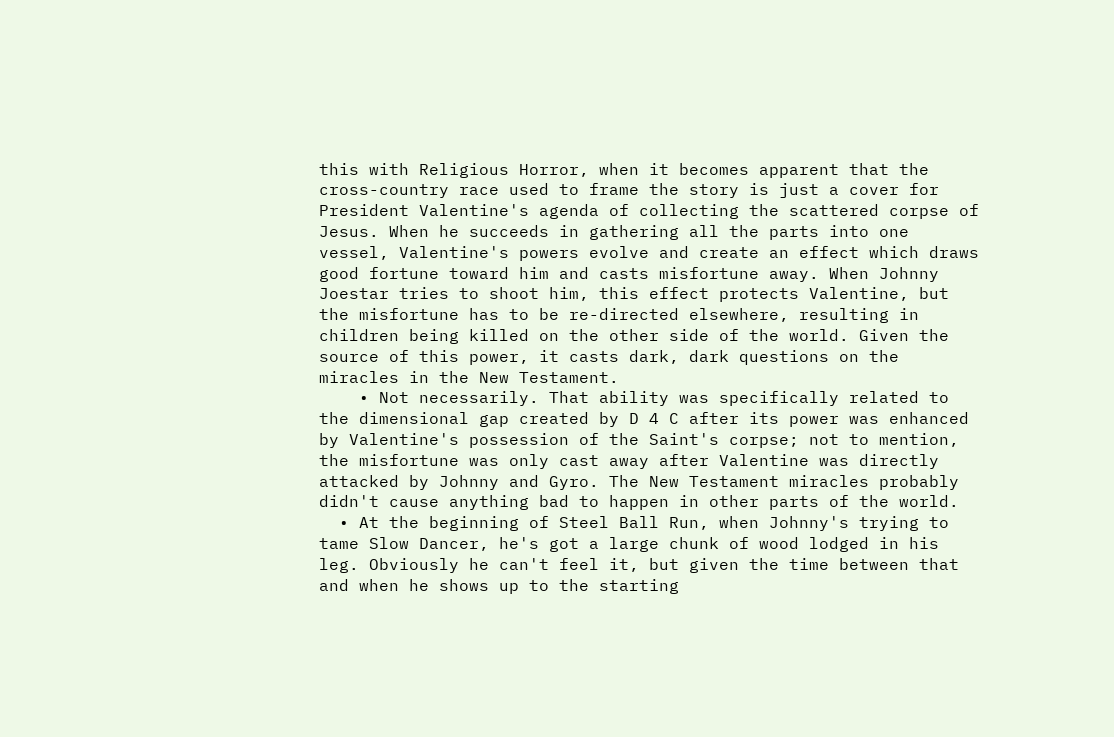this with Religious Horror, when it becomes apparent that the cross-country race used to frame the story is just a cover for President Valentine's agenda of collecting the scattered corpse of Jesus. When he succeeds in gathering all the parts into one vessel, Valentine's powers evolve and create an effect which draws good fortune toward him and casts misfortune away. When Johnny Joestar tries to shoot him, this effect protects Valentine, but the misfortune has to be re-directed elsewhere, resulting in children being killed on the other side of the world. Given the source of this power, it casts dark, dark questions on the miracles in the New Testament.
    • Not necessarily. That ability was specifically related to the dimensional gap created by D 4 C after its power was enhanced by Valentine's possession of the Saint's corpse; not to mention, the misfortune was only cast away after Valentine was directly attacked by Johnny and Gyro. The New Testament miracles probably didn't cause anything bad to happen in other parts of the world.
  • At the beginning of Steel Ball Run, when Johnny's trying to tame Slow Dancer, he's got a large chunk of wood lodged in his leg. Obviously he can't feel it, but given the time between that and when he shows up to the starting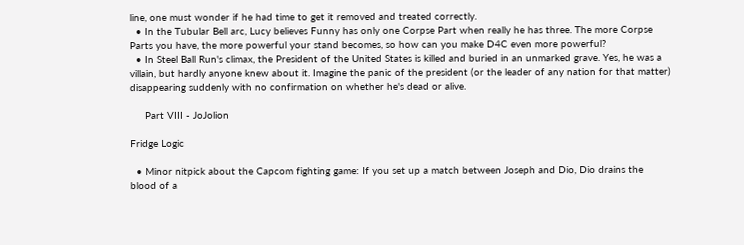line, one must wonder if he had time to get it removed and treated correctly.
  • In the Tubular Bell arc, Lucy believes Funny has only one Corpse Part when really he has three. The more Corpse Parts you have, the more powerful your stand becomes, so how can you make D4C even more powerful?
  • In Steel Ball Run's climax, the President of the United States is killed and buried in an unmarked grave. Yes, he was a villain, but hardly anyone knew about it. Imagine the panic of the president (or the leader of any nation for that matter) disappearing suddenly with no confirmation on whether he's dead or alive.

     Part VIII - JoJolion

Fridge Logic

  • Minor nitpick about the Capcom fighting game: If you set up a match between Joseph and Dio, Dio drains the blood of a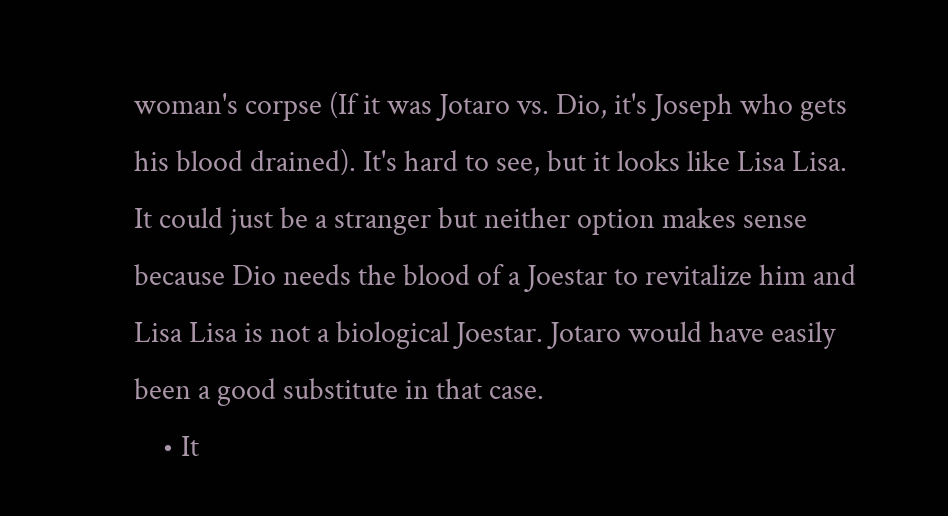woman's corpse (If it was Jotaro vs. Dio, it's Joseph who gets his blood drained). It's hard to see, but it looks like Lisa Lisa. It could just be a stranger but neither option makes sense because Dio needs the blood of a Joestar to revitalize him and Lisa Lisa is not a biological Joestar. Jotaro would have easily been a good substitute in that case.
    • It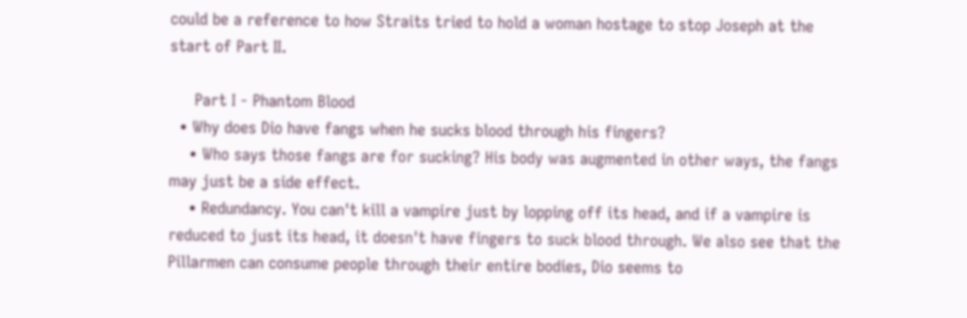could be a reference to how Straits tried to hold a woman hostage to stop Joseph at the start of Part II.

     Part I - Phantom Blood
  • Why does Dio have fangs when he sucks blood through his fingers?
    • Who says those fangs are for sucking? His body was augmented in other ways, the fangs may just be a side effect.
    • Redundancy. You can't kill a vampire just by lopping off its head, and if a vampire is reduced to just its head, it doesn't have fingers to suck blood through. We also see that the Pillarmen can consume people through their entire bodies, Dio seems to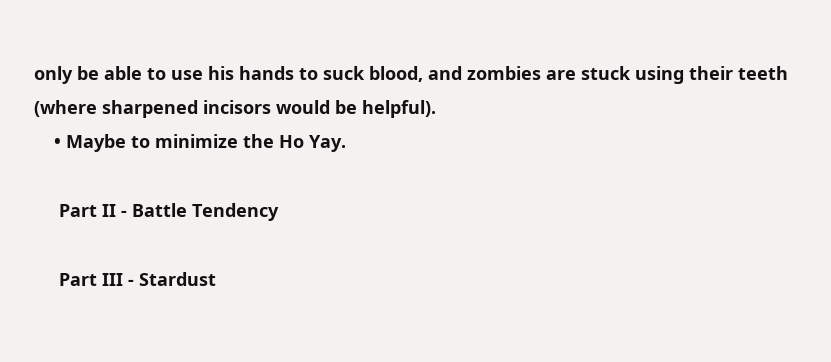only be able to use his hands to suck blood, and zombies are stuck using their teeth (where sharpened incisors would be helpful).
    • Maybe to minimize the Ho Yay.

     Part II - Battle Tendency

     Part III - Stardust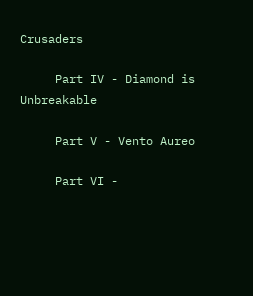Crusaders

     Part IV - Diamond is Unbreakable

     Part V - Vento Aureo

     Part VI -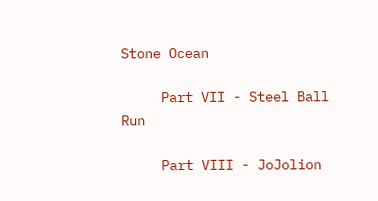Stone Ocean

     Part VII - Steel Ball Run

     Part VIII - JoJolion